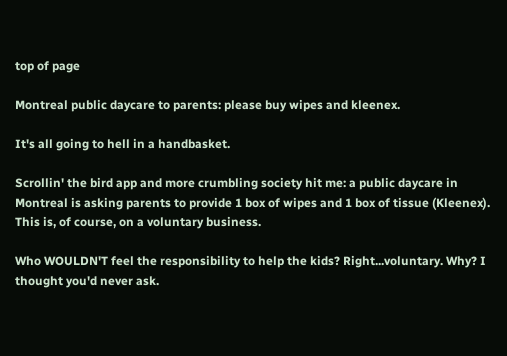top of page

Montreal public daycare to parents: please buy wipes and kleenex.

It's all going to hell in a handbasket.

Scrollin' the bird app and more crumbling society hit me: a public daycare in Montreal is asking parents to provide 1 box of wipes and 1 box of tissue (Kleenex). This is, of course, on a voluntary business.

Who WOULDN'T feel the responsibility to help the kids? Right...voluntary. Why? I thought you'd never ask.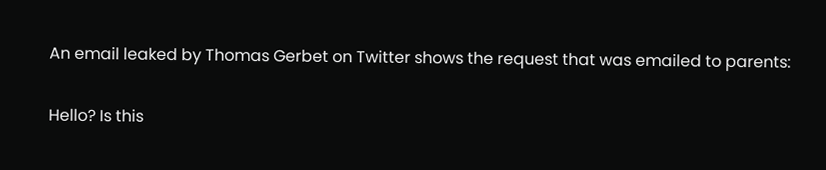An email leaked by Thomas Gerbet on Twitter shows the request that was emailed to parents:

Hello? Is this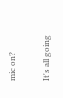mic on?

It's all going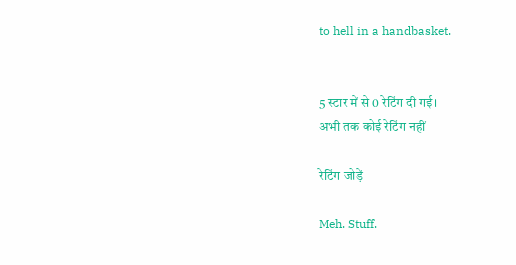to hell in a handbasket.


5 स्टार में से 0 रेटिंग दी गई।
अभी तक कोई रेटिंग नहीं

रेटिंग जोड़ें

Meh. Stuff.